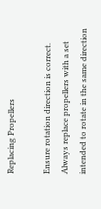Replacing Propellers

Ensure rotation direction is correct. Always replace propellers with a set intended to rotate in the same direction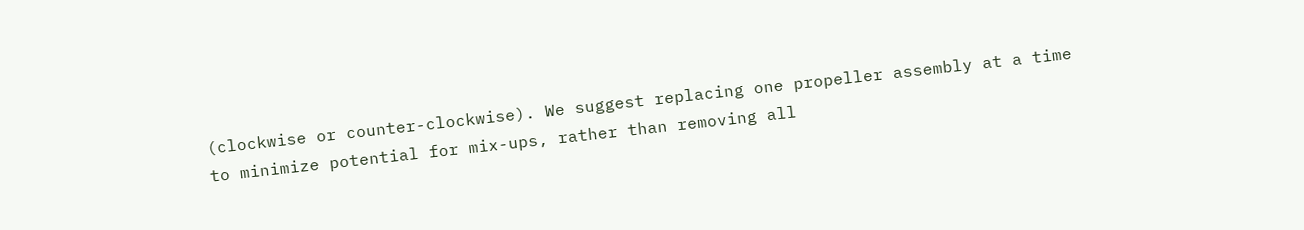(clockwise or counter-clockwise). We suggest replacing one propeller assembly at a time to minimize potential for mix-ups, rather than removing all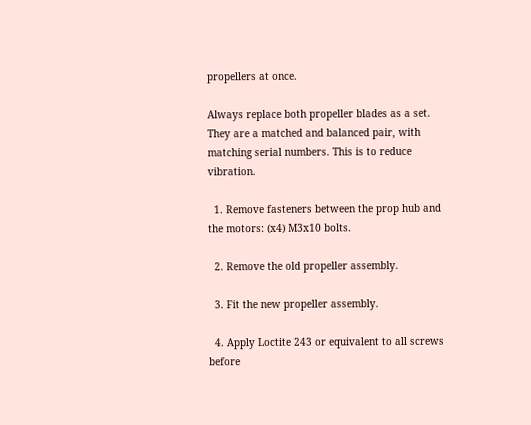propellers at once.

Always replace both propeller blades as a set. They are a matched and balanced pair, with matching serial numbers. This is to reduce vibration.

  1. Remove fasteners between the prop hub and the motors: (x4) M3x10 bolts.

  2. Remove the old propeller assembly.

  3. Fit the new propeller assembly.

  4. Apply Loctite 243 or equivalent to all screws before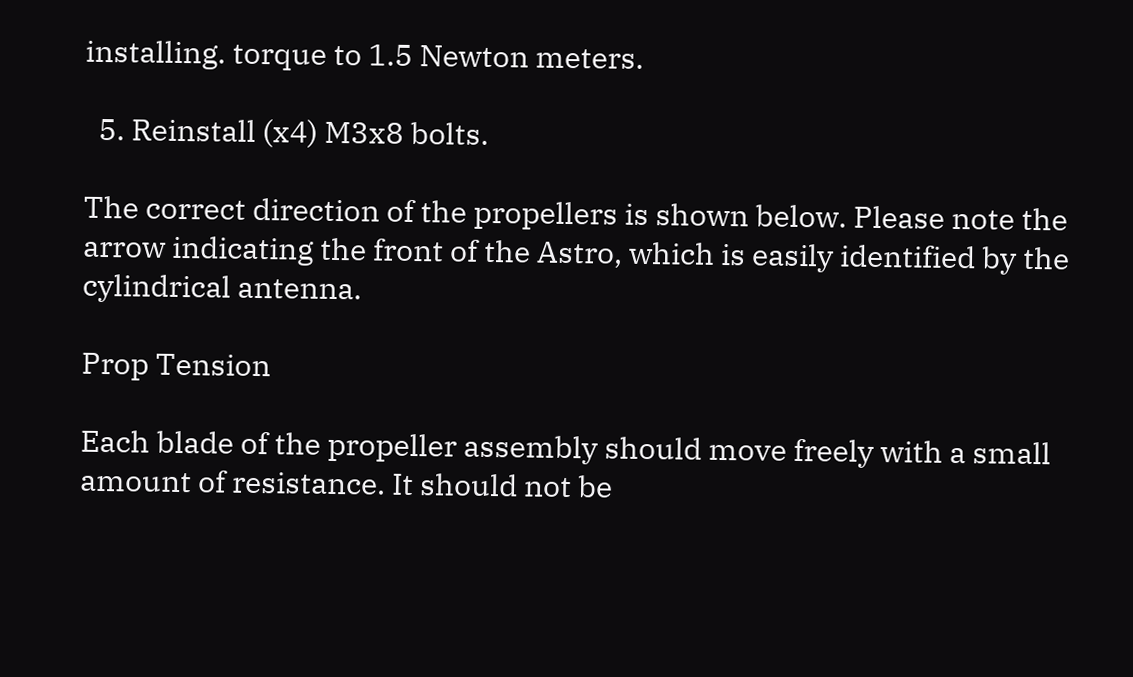installing. torque to 1.5 Newton meters.

  5. Reinstall (x4) M3x8 bolts.

The correct direction of the propellers is shown below. Please note the arrow indicating the front of the Astro, which is easily identified by the cylindrical antenna.

Prop Tension

Each blade of the propeller assembly should move freely with a small amount of resistance. It should not be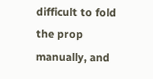difficult to fold the prop manually, and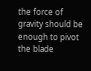the force of gravity should be enough to pivot the blade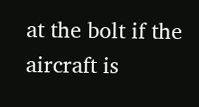at the bolt if the aircraft is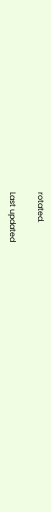rotated.

Last updated